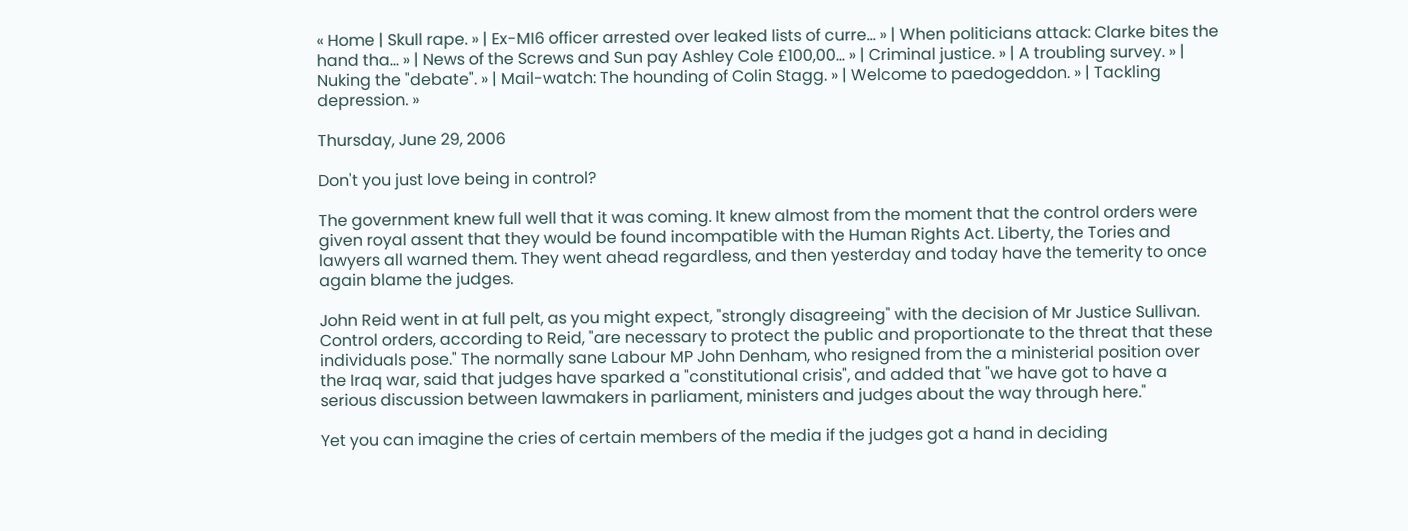« Home | Skull rape. » | Ex-MI6 officer arrested over leaked lists of curre... » | When politicians attack: Clarke bites the hand tha... » | News of the Screws and Sun pay Ashley Cole £100,00... » | Criminal justice. » | A troubling survey. » | Nuking the "debate". » | Mail-watch: The hounding of Colin Stagg. » | Welcome to paedogeddon. » | Tackling depression. »

Thursday, June 29, 2006

Don't you just love being in control?

The government knew full well that it was coming. It knew almost from the moment that the control orders were given royal assent that they would be found incompatible with the Human Rights Act. Liberty, the Tories and lawyers all warned them. They went ahead regardless, and then yesterday and today have the temerity to once again blame the judges.

John Reid went in at full pelt, as you might expect, "strongly disagreeing" with the decision of Mr Justice Sullivan. Control orders, according to Reid, "are necessary to protect the public and proportionate to the threat that these individuals pose." The normally sane Labour MP John Denham, who resigned from the a ministerial position over the Iraq war, said that judges have sparked a "constitutional crisis", and added that "we have got to have a serious discussion between lawmakers in parliament, ministers and judges about the way through here."

Yet you can imagine the cries of certain members of the media if the judges got a hand in deciding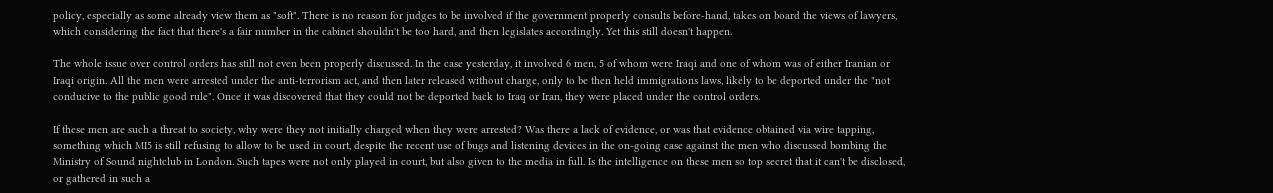policy, especially as some already view them as "soft". There is no reason for judges to be involved if the government properly consults before-hand, takes on board the views of lawyers, which considering the fact that there's a fair number in the cabinet shouldn't be too hard, and then legislates accordingly. Yet this still doesn't happen.

The whole issue over control orders has still not even been properly discussed. In the case yesterday, it involved 6 men, 5 of whom were Iraqi and one of whom was of either Iranian or Iraqi origin. All the men were arrested under the anti-terrorism act, and then later released without charge, only to be then held immigrations laws, likely to be deported under the "not conducive to the public good rule". Once it was discovered that they could not be deported back to Iraq or Iran, they were placed under the control orders.

If these men are such a threat to society, why were they not initially charged when they were arrested? Was there a lack of evidence, or was that evidence obtained via wire tapping, something which MI5 is still refusing to allow to be used in court, despite the recent use of bugs and listening devices in the on-going case against the men who discussed bombing the Ministry of Sound nightclub in London. Such tapes were not only played in court, but also given to the media in full. Is the intelligence on these men so top secret that it can't be disclosed, or gathered in such a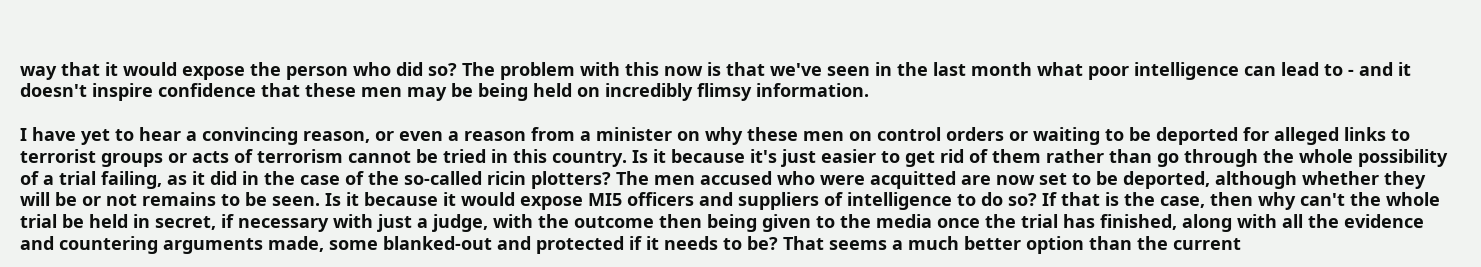way that it would expose the person who did so? The problem with this now is that we've seen in the last month what poor intelligence can lead to - and it doesn't inspire confidence that these men may be being held on incredibly flimsy information.

I have yet to hear a convincing reason, or even a reason from a minister on why these men on control orders or waiting to be deported for alleged links to terrorist groups or acts of terrorism cannot be tried in this country. Is it because it's just easier to get rid of them rather than go through the whole possibility of a trial failing, as it did in the case of the so-called ricin plotters? The men accused who were acquitted are now set to be deported, although whether they will be or not remains to be seen. Is it because it would expose MI5 officers and suppliers of intelligence to do so? If that is the case, then why can't the whole trial be held in secret, if necessary with just a judge, with the outcome then being given to the media once the trial has finished, along with all the evidence and countering arguments made, some blanked-out and protected if it needs to be? That seems a much better option than the current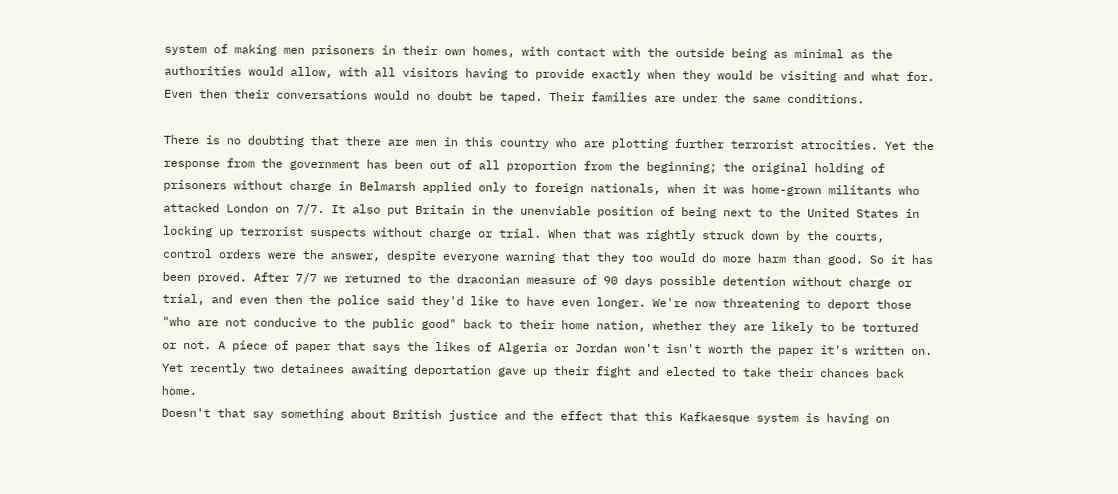system of making men prisoners in their own homes, with contact with the outside being as minimal as the authorities would allow, with all visitors having to provide exactly when they would be visiting and what for. Even then their conversations would no doubt be taped. Their families are under the same conditions.

There is no doubting that there are men in this country who are plotting further terrorist atrocities. Yet the response from the government has been out of all proportion from the beginning; the original holding of prisoners without charge in Belmarsh applied only to foreign nationals, when it was home-grown militants who attacked London on 7/7. It also put Britain in the unenviable position of being next to the United States in locking up terrorist suspects without charge or trial. When that was rightly struck down by the courts, control orders were the answer, despite everyone warning that they too would do more harm than good. So it has been proved. After 7/7 we returned to the draconian measure of 90 days possible detention without charge or trial, and even then the police said they'd like to have even longer. We're now threatening to deport those "who are not conducive to the public good" back to their home nation, whether they are likely to be tortured or not. A piece of paper that says the likes of Algeria or Jordan won't isn't worth the paper it's written on. Yet recently two detainees awaiting deportation gave up their fight and elected to take their chances back home.
Doesn't that say something about British justice and the effect that this Kafkaesque system is having on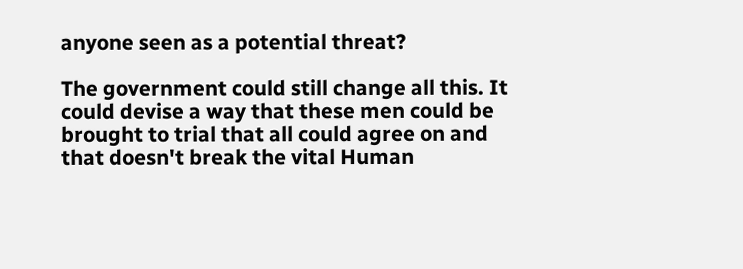anyone seen as a potential threat?

The government could still change all this. It could devise a way that these men could be brought to trial that all could agree on and that doesn't break the vital Human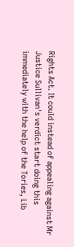Rights Act. It could instead of appealing against Mr Justice Sullivan's verdict start doing this immediately with the help of the Tories, Lib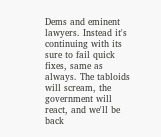Dems and eminent lawyers. Instead it's continuing with its sure to fail quick fixes, same as always. The tabloids will scream, the government will react, and we'll be back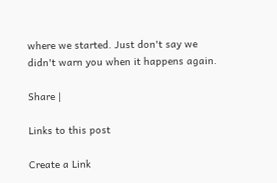where we started. Just don't say we didn't warn you when it happens again.

Share |

Links to this post

Create a Link